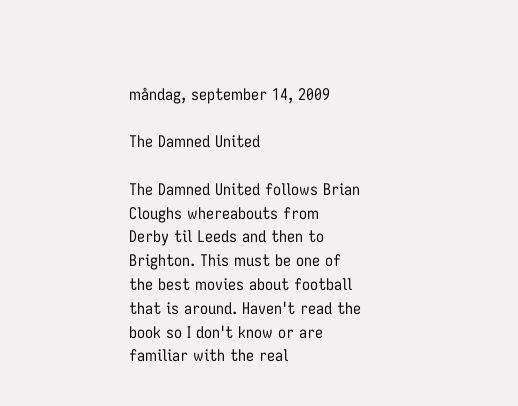måndag, september 14, 2009

The Damned United

The Damned United follows Brian Cloughs whereabouts from Derby til Leeds and then to Brighton. This must be one of the best movies about football that is around. Haven't read the book so I don't know or are familiar with the real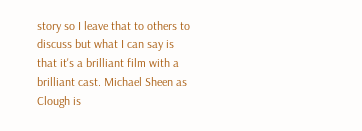story so I leave that to others to discuss but what I can say is that it's a brilliant film with a brilliant cast. Michael Sheen as Clough is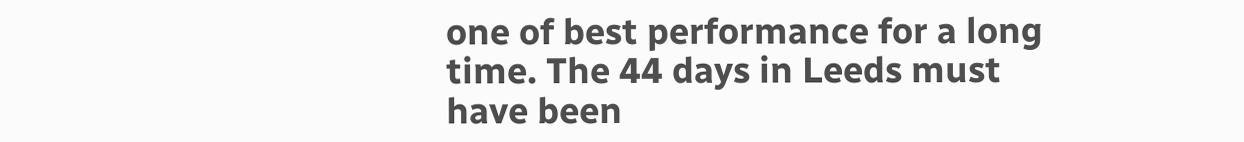one of best performance for a long time. The 44 days in Leeds must have been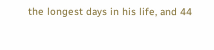the longest days in his life, and 44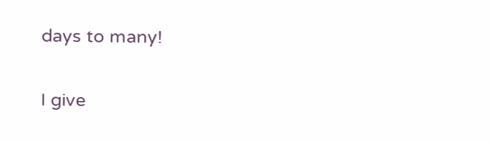days to many!

I give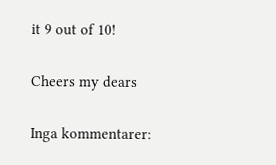it 9 out of 10!

Cheers my dears

Inga kommentarer: